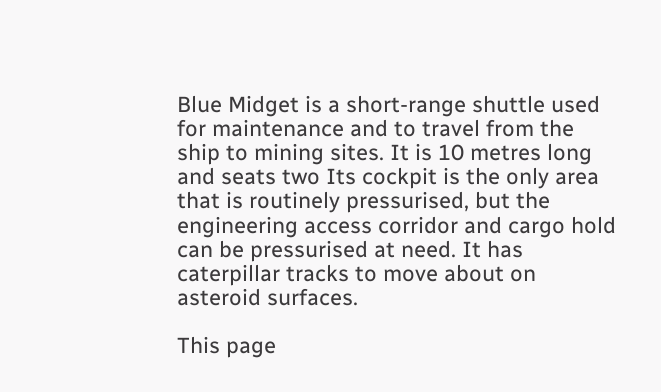Blue Midget is a short-range shuttle used for maintenance and to travel from the ship to mining sites. It is 10 metres long and seats two Its cockpit is the only area that is routinely pressurised, but the engineering access corridor and cargo hold can be pressurised at need. It has caterpillar tracks to move about on asteroid surfaces.

This page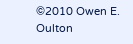©2010 Owen E. Oulton